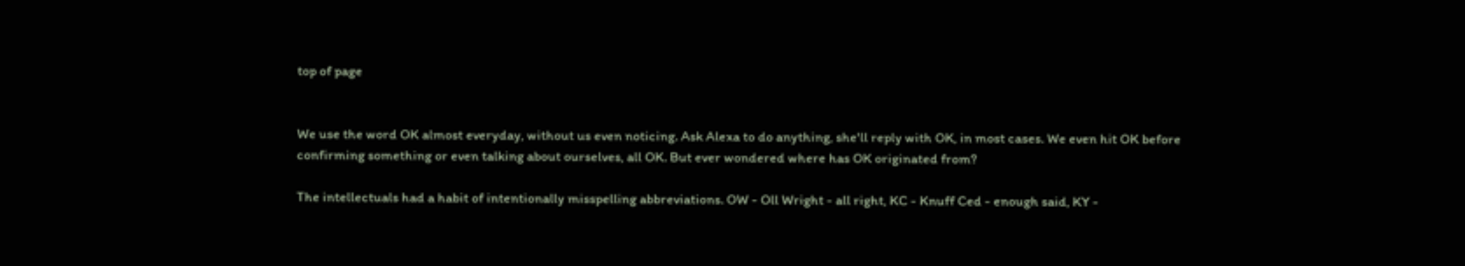top of page


We use the word OK almost everyday, without us even noticing. Ask Alexa to do anything, she'll reply with OK, in most cases. We even hit OK before confirming something or even talking about ourselves, all OK. But ever wondered where has OK originated from?

The intellectuals had a habit of intentionally misspelling abbreviations. OW - Oll Wright - all right, KC - Knuff Ced - enough said, KY -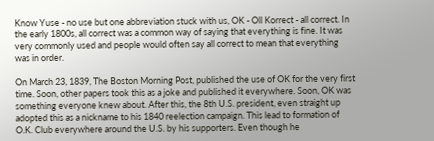Know Yuse - no use but one abbreviation stuck with us, OK - Oll Korrect - all correct. In the early 1800s, all correct was a common way of saying that everything is fine. It was very commonly used and people would often say all correct to mean that everything was in order.

On March 23, 1839, The Boston Morning Post, published the use of OK for the very first time. Soon, other papers took this as a joke and published it everywhere. Soon, OK was something everyone knew about. After this, the 8th U.S. president, even straight up adopted this as a nickname to his 1840 reelection campaign. This lead to formation of O.K. Club everywhere around the U.S. by his supporters. Even though he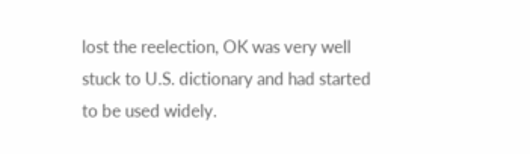lost the reelection, OK was very well stuck to U.S. dictionary and had started to be used widely.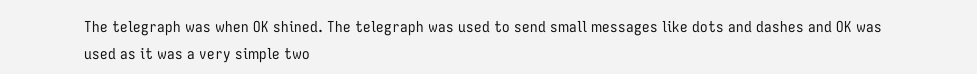The telegraph was when OK shined. The telegraph was used to send small messages like dots and dashes and OK was used as it was a very simple two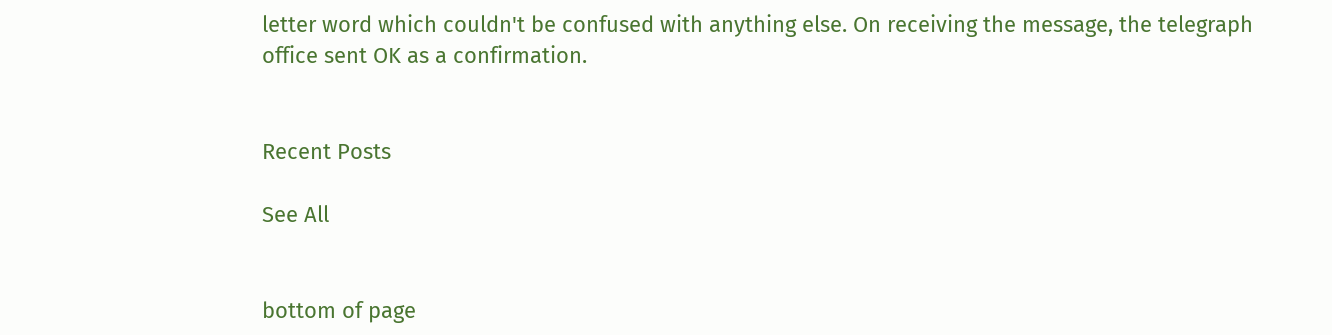letter word which couldn't be confused with anything else. On receiving the message, the telegraph office sent OK as a confirmation.


Recent Posts

See All


bottom of page